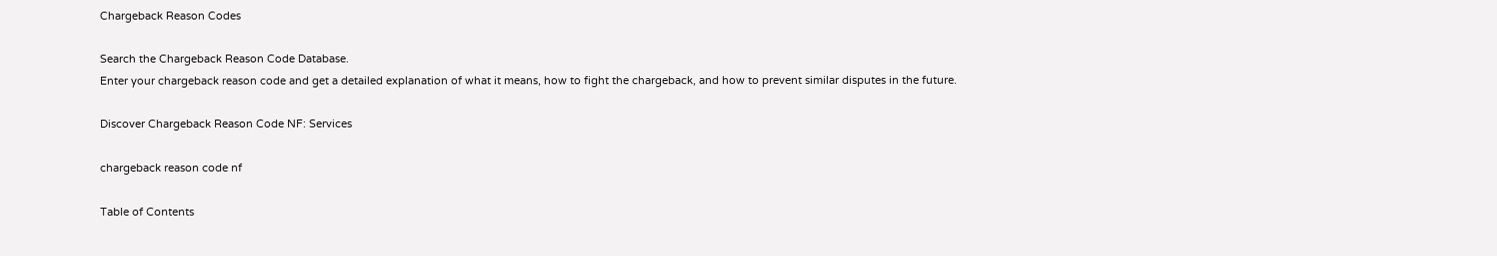Chargeback Reason Codes

Search the Chargeback Reason Code Database.
Enter your chargeback reason code and get a detailed explanation of what it means, how to fight the chargeback, and how to prevent similar disputes in the future.

Discover Chargeback Reason Code NF: Services

chargeback reason code nf

Table of Contents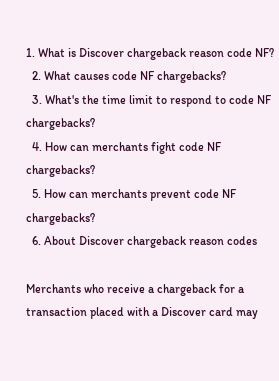1. What is Discover chargeback reason code NF?
  2. What causes code NF chargebacks?
  3. What's the time limit to respond to code NF chargebacks?
  4. How can merchants fight code NF chargebacks?
  5. How can merchants prevent code NF chargebacks?
  6. About Discover chargeback reason codes

Merchants who receive a chargeback for a transaction placed with a Discover card may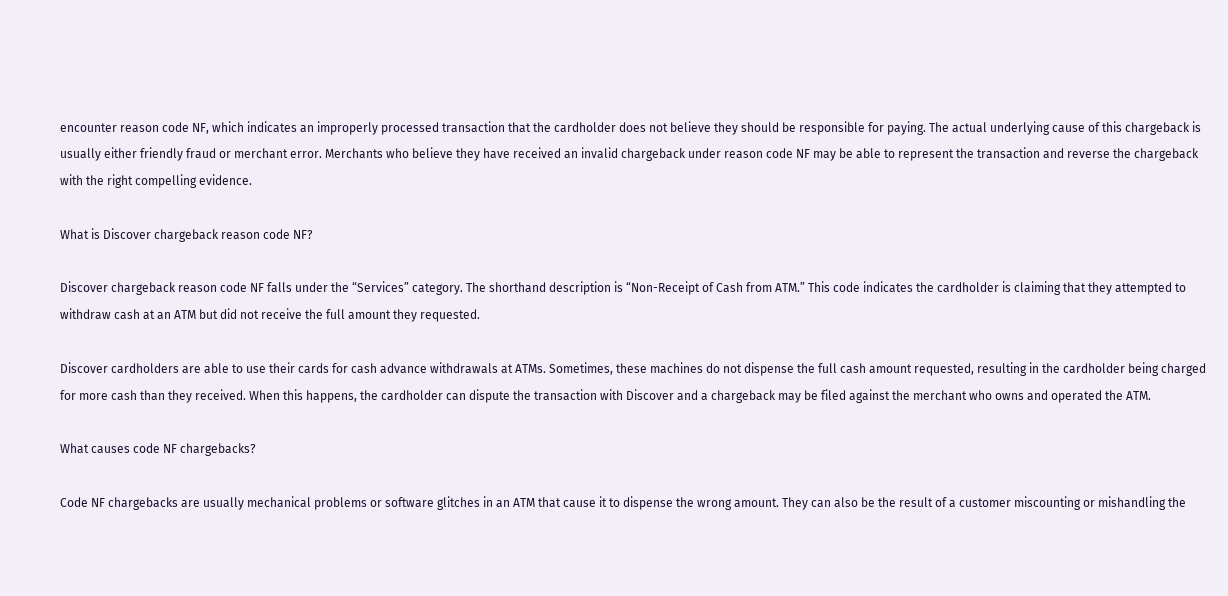encounter reason code NF, which indicates an improperly processed transaction that the cardholder does not believe they should be responsible for paying. The actual underlying cause of this chargeback is usually either friendly fraud or merchant error. Merchants who believe they have received an invalid chargeback under reason code NF may be able to represent the transaction and reverse the chargeback with the right compelling evidence.

What is Discover chargeback reason code NF?

Discover chargeback reason code NF falls under the “Services” category. The shorthand description is “Non-Receipt of Cash from ATM.” This code indicates the cardholder is claiming that they attempted to withdraw cash at an ATM but did not receive the full amount they requested.

Discover cardholders are able to use their cards for cash advance withdrawals at ATMs. Sometimes, these machines do not dispense the full cash amount requested, resulting in the cardholder being charged for more cash than they received. When this happens, the cardholder can dispute the transaction with Discover and a chargeback may be filed against the merchant who owns and operated the ATM.

What causes code NF chargebacks?

Code NF chargebacks are usually mechanical problems or software glitches in an ATM that cause it to dispense the wrong amount. They can also be the result of a customer miscounting or mishandling the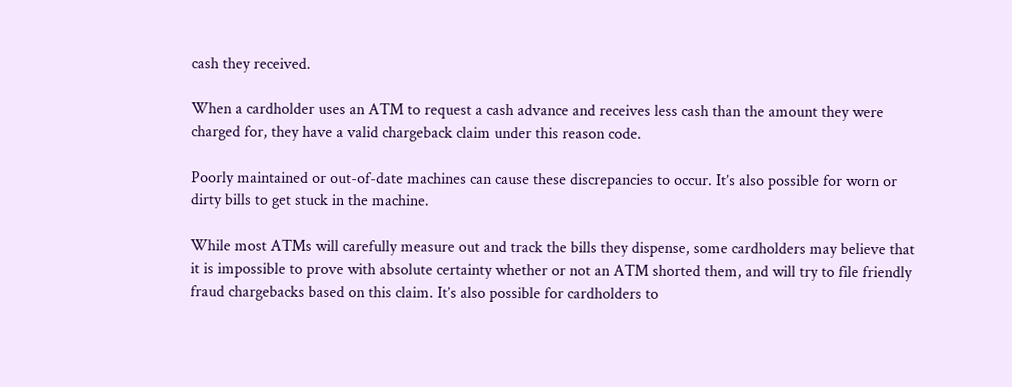cash they received.

When a cardholder uses an ATM to request a cash advance and receives less cash than the amount they were charged for, they have a valid chargeback claim under this reason code.

Poorly maintained or out-of-date machines can cause these discrepancies to occur. It’s also possible for worn or dirty bills to get stuck in the machine.

While most ATMs will carefully measure out and track the bills they dispense, some cardholders may believe that it is impossible to prove with absolute certainty whether or not an ATM shorted them, and will try to file friendly fraud chargebacks based on this claim. It’s also possible for cardholders to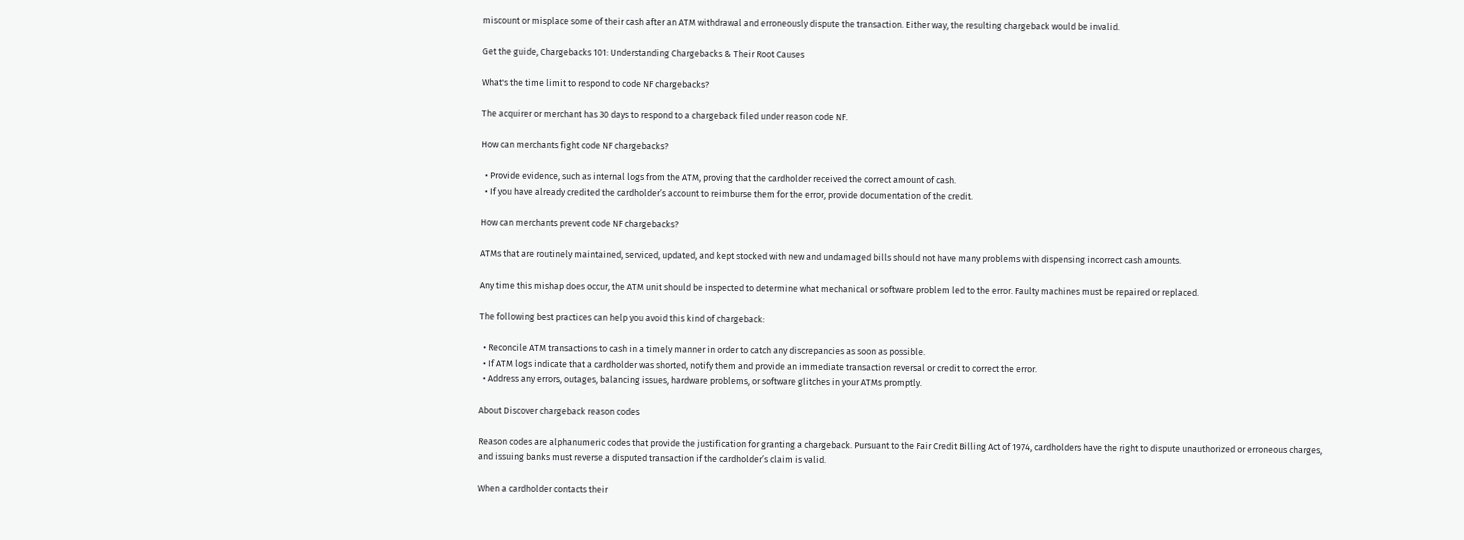miscount or misplace some of their cash after an ATM withdrawal and erroneously dispute the transaction. Either way, the resulting chargeback would be invalid.

Get the guide, Chargebacks 101: Understanding Chargebacks & Their Root Causes

What's the time limit to respond to code NF chargebacks?

The acquirer or merchant has 30 days to respond to a chargeback filed under reason code NF.

How can merchants fight code NF chargebacks?

  • Provide evidence, such as internal logs from the ATM, proving that the cardholder received the correct amount of cash.
  • If you have already credited the cardholder’s account to reimburse them for the error, provide documentation of the credit.

How can merchants prevent code NF chargebacks?

ATMs that are routinely maintained, serviced, updated, and kept stocked with new and undamaged bills should not have many problems with dispensing incorrect cash amounts.

Any time this mishap does occur, the ATM unit should be inspected to determine what mechanical or software problem led to the error. Faulty machines must be repaired or replaced.

The following best practices can help you avoid this kind of chargeback:

  • Reconcile ATM transactions to cash in a timely manner in order to catch any discrepancies as soon as possible.
  • If ATM logs indicate that a cardholder was shorted, notify them and provide an immediate transaction reversal or credit to correct the error.
  • Address any errors, outages, balancing issues, hardware problems, or software glitches in your ATMs promptly.

About Discover chargeback reason codes

Reason codes are alphanumeric codes that provide the justification for granting a chargeback. Pursuant to the Fair Credit Billing Act of 1974, cardholders have the right to dispute unauthorized or erroneous charges, and issuing banks must reverse a disputed transaction if the cardholder’s claim is valid.

When a cardholder contacts their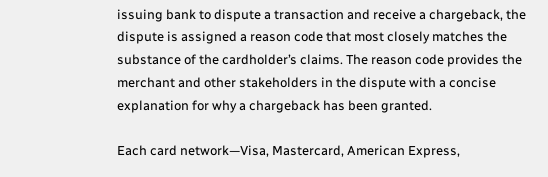issuing bank to dispute a transaction and receive a chargeback, the dispute is assigned a reason code that most closely matches the substance of the cardholder’s claims. The reason code provides the merchant and other stakeholders in the dispute with a concise explanation for why a chargeback has been granted.

Each card network—Visa, Mastercard, American Express,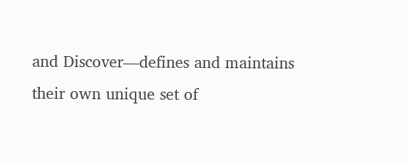and Discover—defines and maintains their own unique set of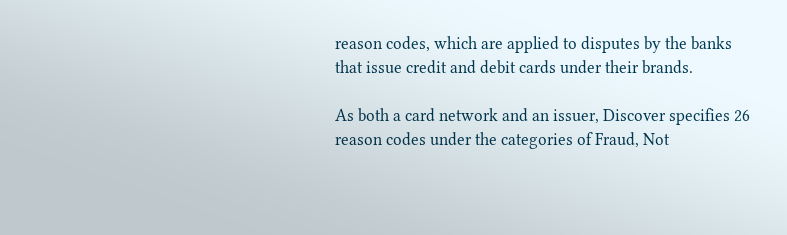reason codes, which are applied to disputes by the banks that issue credit and debit cards under their brands.

As both a card network and an issuer, Discover specifies 26 reason codes under the categories of Fraud, Not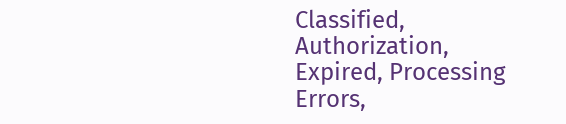Classified, Authorization, Expired, Processing Errors,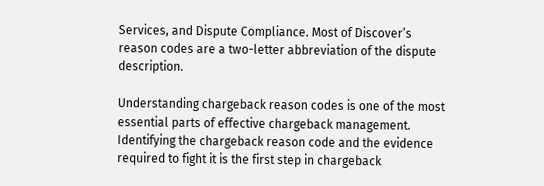Services, and Dispute Compliance. Most of Discover’s reason codes are a two-letter abbreviation of the dispute description.

Understanding chargeback reason codes is one of the most essential parts of effective chargeback management. Identifying the chargeback reason code and the evidence required to fight it is the first step in chargeback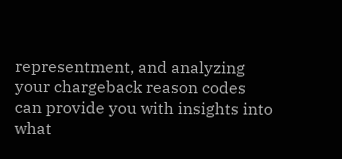representment, and analyzing your chargeback reason codes can provide you with insights into what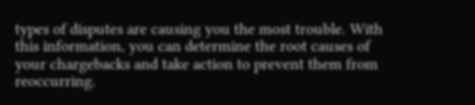types of disputes are causing you the most trouble. With this information, you can determine the root causes of your chargebacks and take action to prevent them from reoccurring.